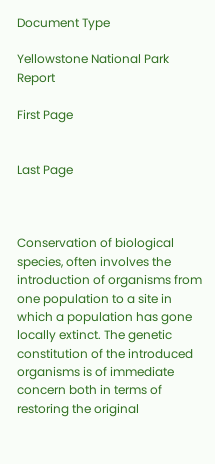Document Type

Yellowstone National Park Report

First Page


Last Page



Conservation of biological species, often involves the introduction of organisms from one population to a site in which a population has gone locally extinct. The genetic constitution of the introduced organisms is of immediate concern both in terms of restoring the original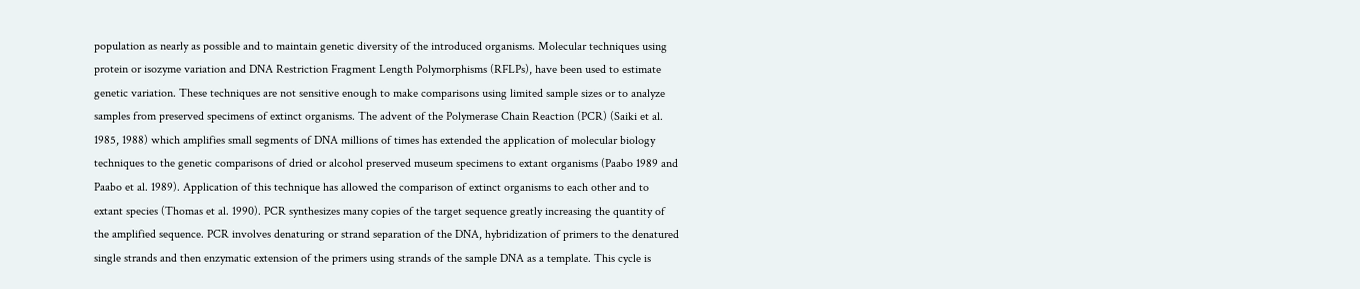population as nearly as possible and to maintain genetic diversity of the introduced organisms. Molecular techniques using protein or isozyme variation and DNA Restriction Fragment Length Polymorphisms (RFLPs), have been used to estimate genetic variation. These techniques are not sensitive enough to make comparisons using limited sample sizes or to analyze samples from preserved specimens of extinct organisms. The advent of the Polymerase Chain Reaction (PCR) (Saiki et al. 1985, 1988) which amplifies small segments of DNA millions of times has extended the application of molecular biology techniques to the genetic comparisons of dried or alcohol preserved museum specimens to extant organisms (Paabo 1989 and Paabo et al. 1989). Application of this technique has allowed the comparison of extinct organisms to each other and to extant species (Thomas et al. 1990). PCR synthesizes many copies of the target sequence greatly increasing the quantity of the amplified sequence. PCR involves denaturing or strand separation of the DNA, hybridization of primers to the denatured single strands and then enzymatic extension of the primers using strands of the sample DNA as a template. This cycle is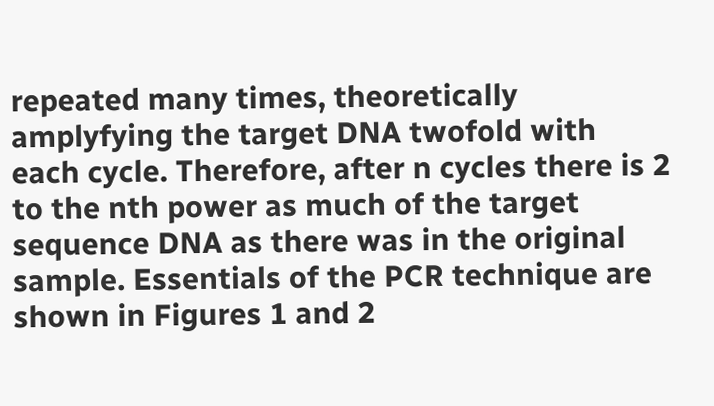repeated many times, theoretically amplyfying the target DNA twofold with each cycle. Therefore, after n cycles there is 2 to the nth power as much of the target sequence DNA as there was in the original sample. Essentials of the PCR technique are shown in Figures 1 and 2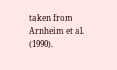taken from Arnheim et al. (1990).